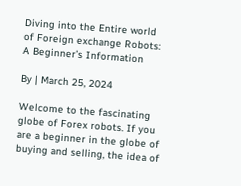Diving into the Entire world of Foreign exchange Robots: A Beginner’s Information

By | March 25, 2024

Welcome to the fascinating globe of Forex robots. If you are a beginner in the globe of buying and selling, the idea of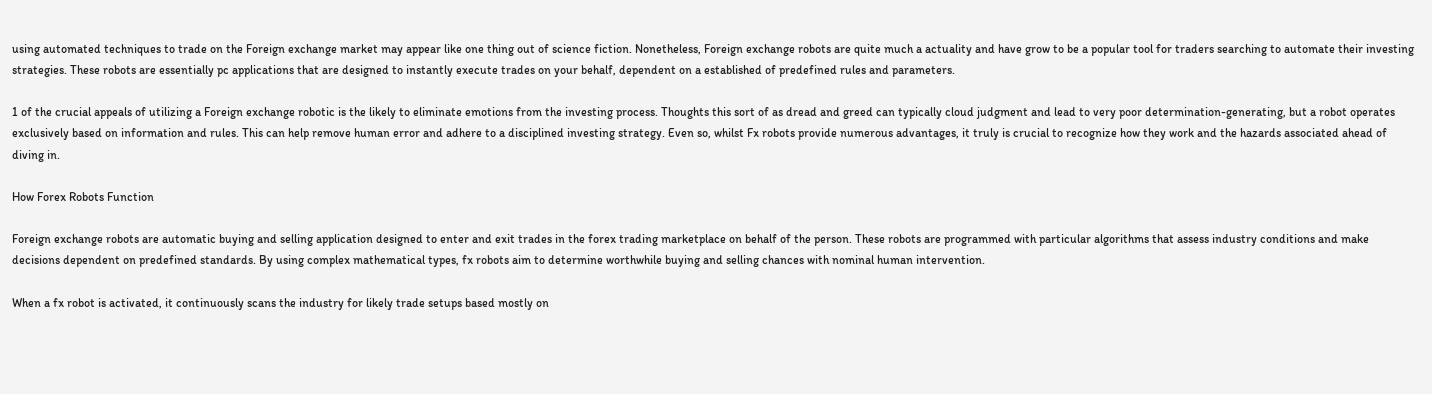using automated techniques to trade on the Foreign exchange market may appear like one thing out of science fiction. Nonetheless, Foreign exchange robots are quite much a actuality and have grow to be a popular tool for traders searching to automate their investing strategies. These robots are essentially pc applications that are designed to instantly execute trades on your behalf, dependent on a established of predefined rules and parameters.

1 of the crucial appeals of utilizing a Foreign exchange robotic is the likely to eliminate emotions from the investing process. Thoughts this sort of as dread and greed can typically cloud judgment and lead to very poor determination-generating, but a robot operates exclusively based on information and rules. This can help remove human error and adhere to a disciplined investing strategy. Even so, whilst Fx robots provide numerous advantages, it truly is crucial to recognize how they work and the hazards associated ahead of diving in.

How Forex Robots Function

Foreign exchange robots are automatic buying and selling application designed to enter and exit trades in the forex trading marketplace on behalf of the person. These robots are programmed with particular algorithms that assess industry conditions and make decisions dependent on predefined standards. By using complex mathematical types, fx robots aim to determine worthwhile buying and selling chances with nominal human intervention.

When a fx robot is activated, it continuously scans the industry for likely trade setups based mostly on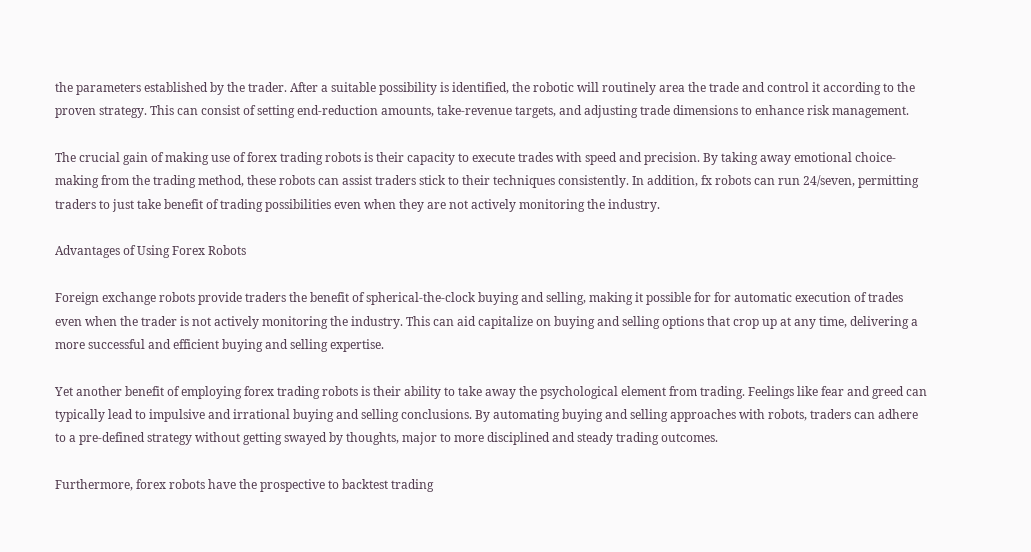the parameters established by the trader. After a suitable possibility is identified, the robotic will routinely area the trade and control it according to the proven strategy. This can consist of setting end-reduction amounts, take-revenue targets, and adjusting trade dimensions to enhance risk management.

The crucial gain of making use of forex trading robots is their capacity to execute trades with speed and precision. By taking away emotional choice-making from the trading method, these robots can assist traders stick to their techniques consistently. In addition, fx robots can run 24/seven, permitting traders to just take benefit of trading possibilities even when they are not actively monitoring the industry.

Advantages of Using Forex Robots

Foreign exchange robots provide traders the benefit of spherical-the-clock buying and selling, making it possible for for automatic execution of trades even when the trader is not actively monitoring the industry. This can aid capitalize on buying and selling options that crop up at any time, delivering a more successful and efficient buying and selling expertise.

Yet another benefit of employing forex trading robots is their ability to take away the psychological element from trading. Feelings like fear and greed can typically lead to impulsive and irrational buying and selling conclusions. By automating buying and selling approaches with robots, traders can adhere to a pre-defined strategy without getting swayed by thoughts, major to more disciplined and steady trading outcomes.

Furthermore, forex robots have the prospective to backtest trading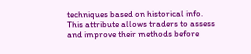techniques based on historical info. This attribute allows traders to assess and improve their methods before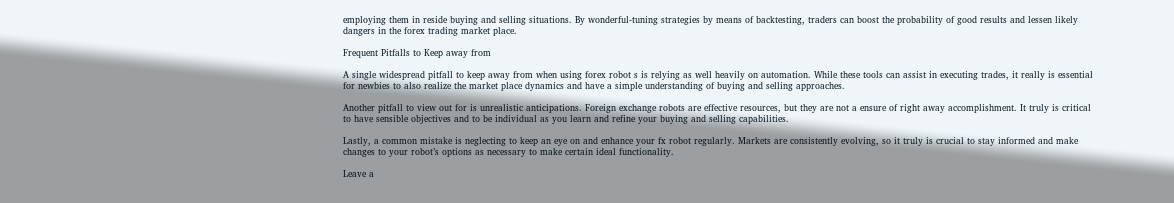employing them in reside buying and selling situations. By wonderful-tuning strategies by means of backtesting, traders can boost the probability of good results and lessen likely dangers in the forex trading market place.

Frequent Pitfalls to Keep away from

A single widespread pitfall to keep away from when using forex robot s is relying as well heavily on automation. While these tools can assist in executing trades, it really is essential for newbies to also realize the market place dynamics and have a simple understanding of buying and selling approaches.

Another pitfall to view out for is unrealistic anticipations. Foreign exchange robots are effective resources, but they are not a ensure of right away accomplishment. It truly is critical to have sensible objectives and to be individual as you learn and refine your buying and selling capabilities.

Lastly, a common mistake is neglecting to keep an eye on and enhance your fx robot regularly. Markets are consistently evolving, so it truly is crucial to stay informed and make changes to your robot’s options as necessary to make certain ideal functionality.

Leave a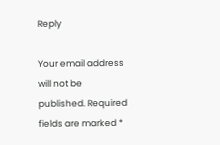Reply

Your email address will not be published. Required fields are marked *